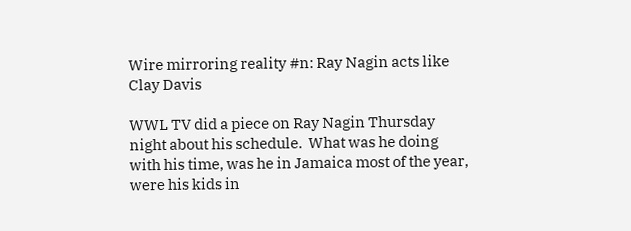Wire mirroring reality #n: Ray Nagin acts like Clay Davis

WWL TV did a piece on Ray Nagin Thursday night about his schedule.  What was he doing with his time, was he in Jamaica most of the year, were his kids in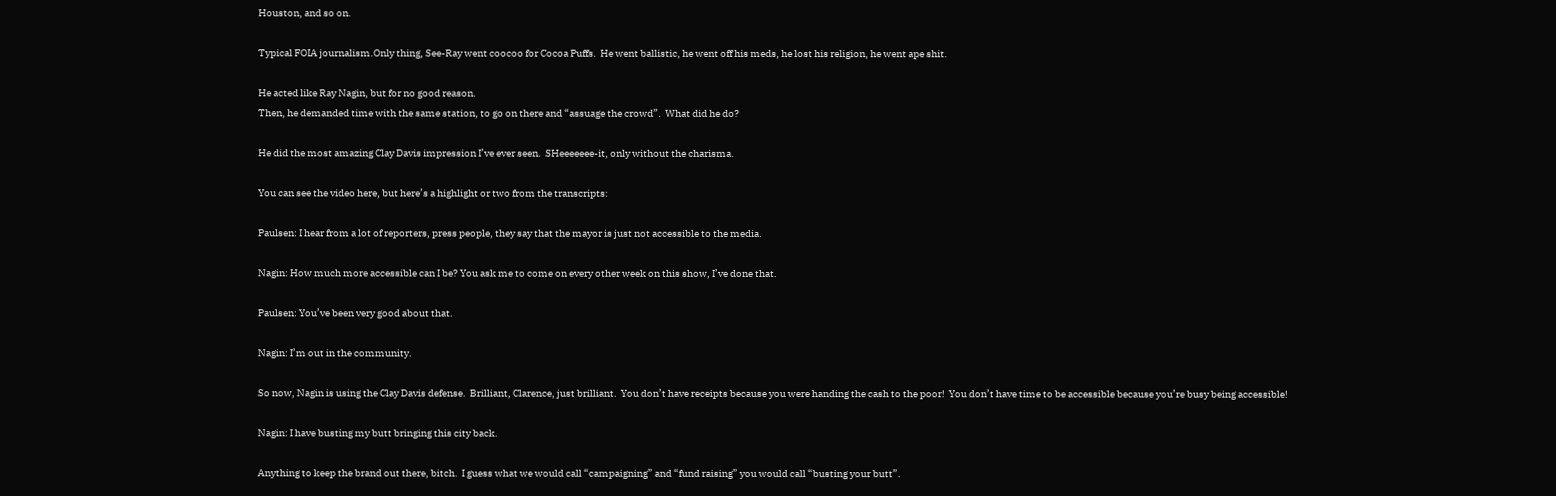Houston, and so on.

Typical FOIA journalism.Only thing, See-Ray went coocoo for Cocoa Puffs.  He went ballistic, he went off his meds, he lost his religion, he went ape shit.

He acted like Ray Nagin, but for no good reason.
Then, he demanded time with the same station, to go on there and “assuage the crowd”.  What did he do?

He did the most amazing Clay Davis impression I’ve ever seen.  SHeeeeeee-it, only without the charisma.

You can see the video here, but here’s a highlight or two from the transcripts:

Paulsen: I hear from a lot of reporters, press people, they say that the mayor is just not accessible to the media.

Nagin: How much more accessible can I be? You ask me to come on every other week on this show, I’ve done that.

Paulsen: You’ve been very good about that.

Nagin: I’m out in the community.

So now, Nagin is using the Clay Davis defense.  Brilliant, Clarence, just brilliant.  You don’t have receipts because you were handing the cash to the poor!  You don’t have time to be accessible because you’re busy being accessible!

Nagin: I have busting my butt bringing this city back.

Anything to keep the brand out there, bitch.  I guess what we would call “campaigning” and “fund raising” you would call “busting your butt”.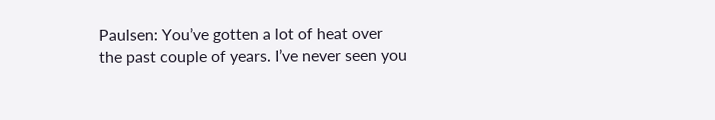Paulsen: You’ve gotten a lot of heat over the past couple of years. I’ve never seen you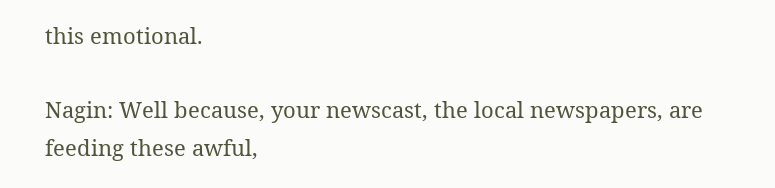this emotional.

Nagin: Well because, your newscast, the local newspapers, are feeding these awful,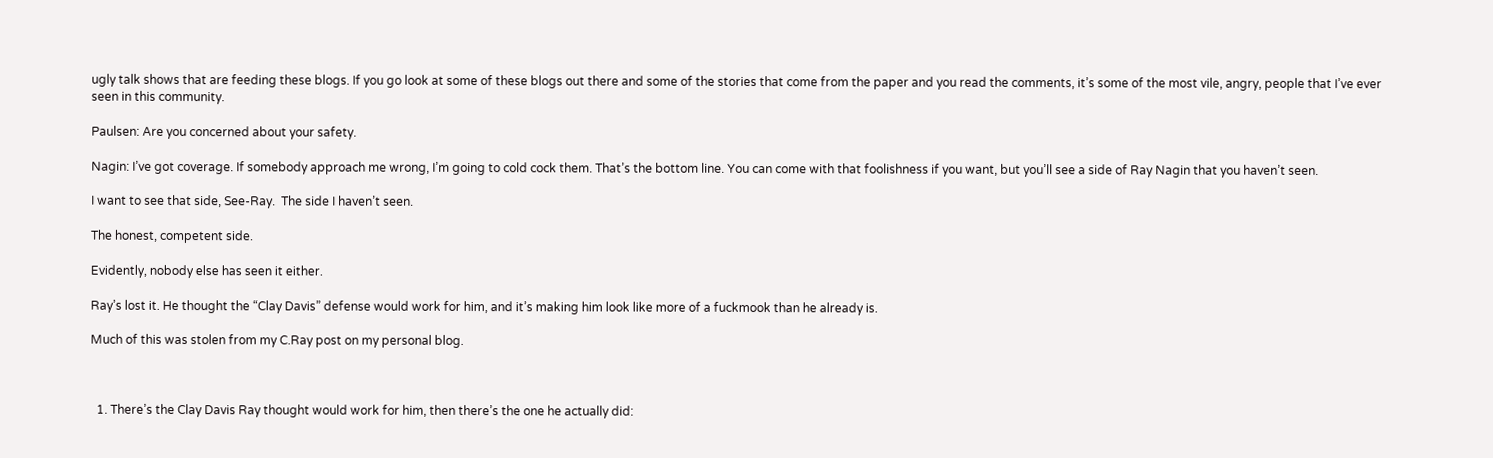ugly talk shows that are feeding these blogs. If you go look at some of these blogs out there and some of the stories that come from the paper and you read the comments, it’s some of the most vile, angry, people that I’ve ever seen in this community.

Paulsen: Are you concerned about your safety.

Nagin: I’ve got coverage. If somebody approach me wrong, I’m going to cold cock them. That’s the bottom line. You can come with that foolishness if you want, but you’ll see a side of Ray Nagin that you haven’t seen.

I want to see that side, See-Ray.  The side I haven’t seen.

The honest, competent side.

Evidently, nobody else has seen it either.

Ray’s lost it. He thought the “Clay Davis” defense would work for him, and it’s making him look like more of a fuckmook than he already is.

Much of this was stolen from my C.Ray post on my personal blog.



  1. There’s the Clay Davis Ray thought would work for him, then there’s the one he actually did: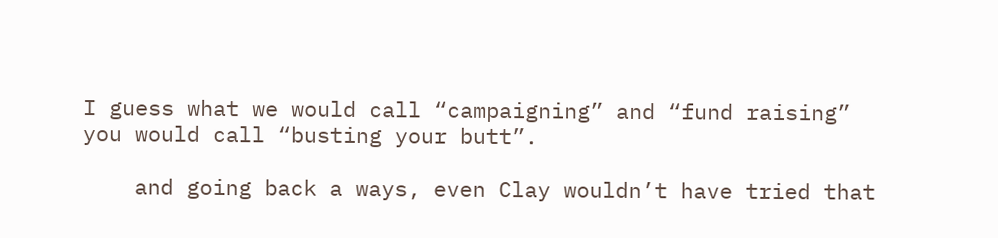I guess what we would call “campaigning” and “fund raising” you would call “busting your butt”.

    and going back a ways, even Clay wouldn’t have tried that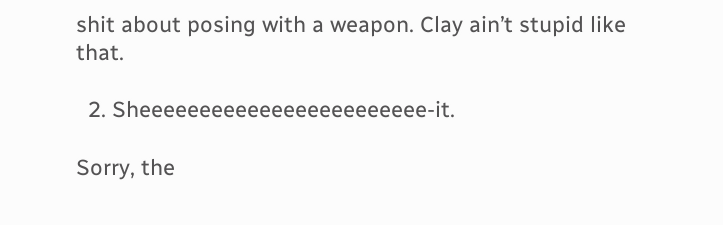shit about posing with a weapon. Clay ain’t stupid like that.

  2. Sheeeeeeeeeeeeeeeeeeeeeeee-it.

Sorry, the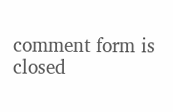comment form is closed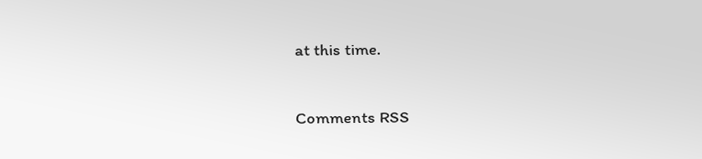at this time.

Comments RSS